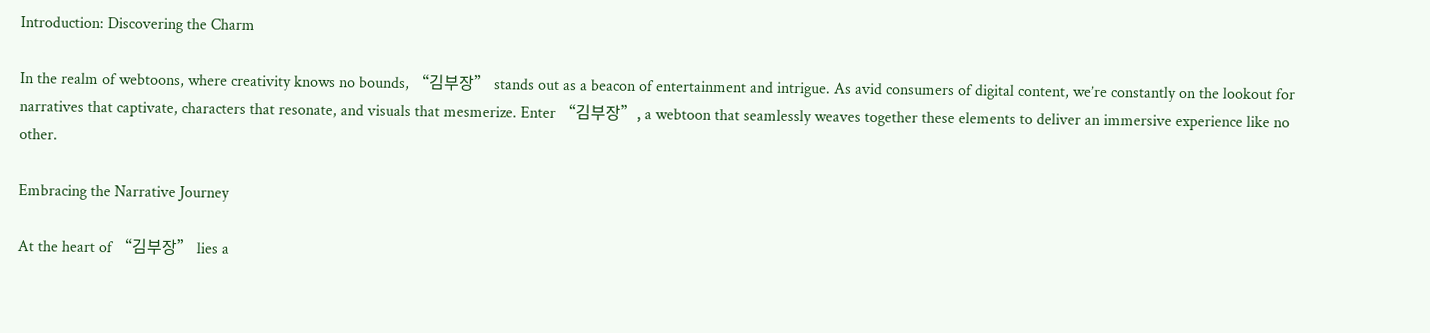Introduction: Discovering the Charm

In the realm of webtoons, where creativity knows no bounds, “김부장” stands out as a beacon of entertainment and intrigue. As avid consumers of digital content, we’re constantly on the lookout for narratives that captivate, characters that resonate, and visuals that mesmerize. Enter “김부장”, a webtoon that seamlessly weaves together these elements to deliver an immersive experience like no other.

Embracing the Narrative Journey

At the heart of “김부장” lies a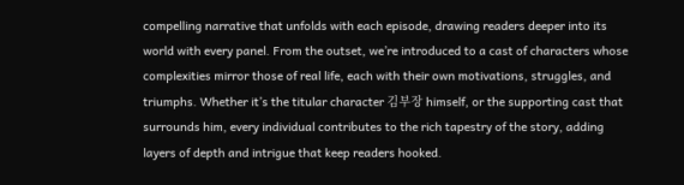compelling narrative that unfolds with each episode, drawing readers deeper into its world with every panel. From the outset, we’re introduced to a cast of characters whose complexities mirror those of real life, each with their own motivations, struggles, and triumphs. Whether it’s the titular character 김부장 himself, or the supporting cast that surrounds him, every individual contributes to the rich tapestry of the story, adding layers of depth and intrigue that keep readers hooked.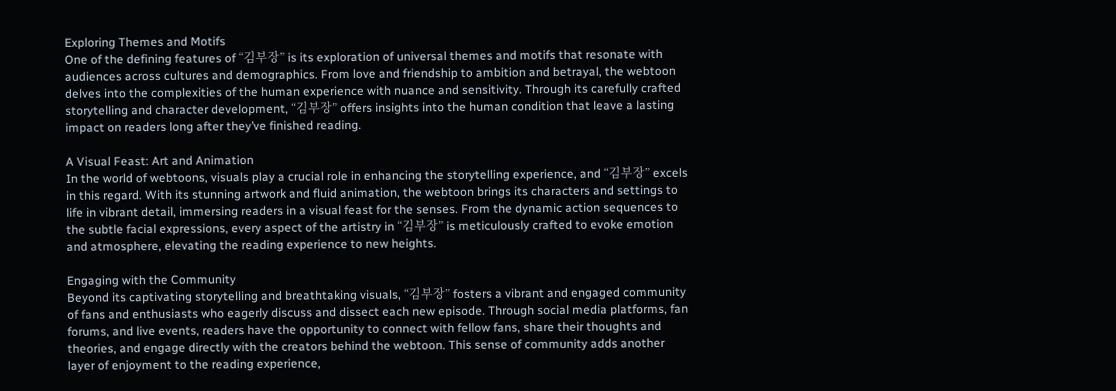Exploring Themes and Motifs
One of the defining features of “김부장” is its exploration of universal themes and motifs that resonate with audiences across cultures and demographics. From love and friendship to ambition and betrayal, the webtoon delves into the complexities of the human experience with nuance and sensitivity. Through its carefully crafted storytelling and character development, “김부장” offers insights into the human condition that leave a lasting impact on readers long after they’ve finished reading.

A Visual Feast: Art and Animation
In the world of webtoons, visuals play a crucial role in enhancing the storytelling experience, and “김부장” excels in this regard. With its stunning artwork and fluid animation, the webtoon brings its characters and settings to life in vibrant detail, immersing readers in a visual feast for the senses. From the dynamic action sequences to the subtle facial expressions, every aspect of the artistry in “김부장” is meticulously crafted to evoke emotion and atmosphere, elevating the reading experience to new heights.

Engaging with the Community
Beyond its captivating storytelling and breathtaking visuals, “김부장” fosters a vibrant and engaged community of fans and enthusiasts who eagerly discuss and dissect each new episode. Through social media platforms, fan forums, and live events, readers have the opportunity to connect with fellow fans, share their thoughts and theories, and engage directly with the creators behind the webtoon. This sense of community adds another layer of enjoyment to the reading experience,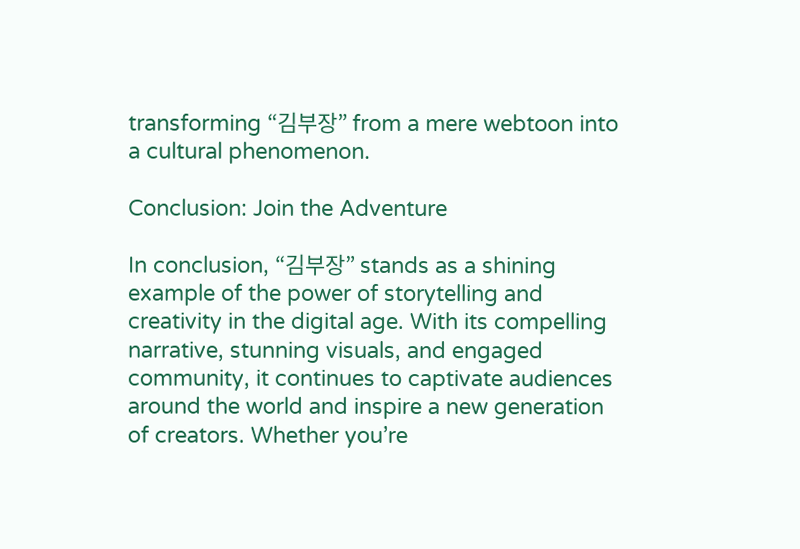transforming “김부장” from a mere webtoon into a cultural phenomenon.

Conclusion: Join the Adventure

In conclusion, “김부장” stands as a shining example of the power of storytelling and creativity in the digital age. With its compelling narrative, stunning visuals, and engaged community, it continues to captivate audiences around the world and inspire a new generation of creators. Whether you’re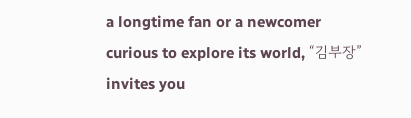a longtime fan or a newcomer curious to explore its world, “김부장” invites you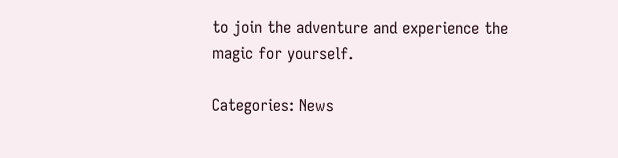to join the adventure and experience the magic for yourself.

Categories: News